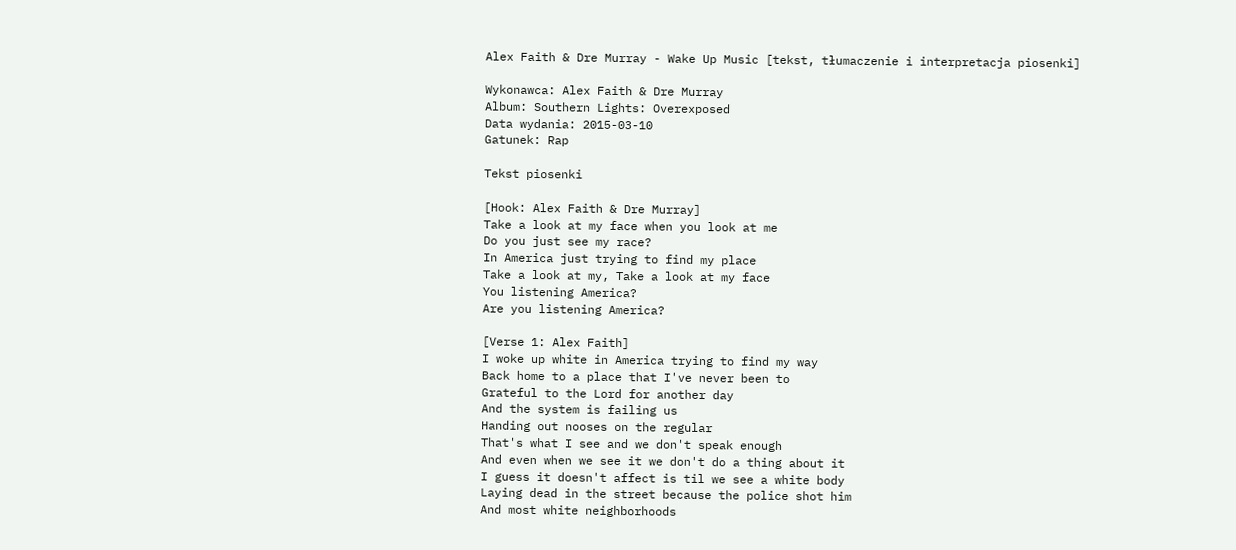Alex Faith & Dre Murray - Wake Up Music [tekst, tłumaczenie i interpretacja piosenki]

Wykonawca: Alex Faith & Dre Murray
Album: Southern Lights: Overexposed
Data wydania: 2015-03-10
Gatunek: Rap

Tekst piosenki

[Hook: Alex Faith & Dre Murray]
Take a look at my face when you look at me
Do you just see my race?
In America just trying to find my place
Take a look at my, Take a look at my face
You listening America?
Are you listening America?

[Verse 1: Alex Faith]
I woke up white in America trying to find my way
Back home to a place that I've never been to
Grateful to the Lord for another day
And the system is failing us
Handing out nooses on the regular
That's what I see and we don't speak enough
And even when we see it we don't do a thing about it
I guess it doesn't affect is til we see a white body
Laying dead in the street because the police shot him
And most white neighborhoods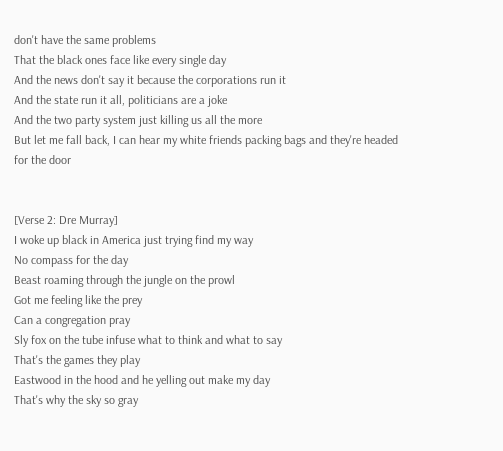don't have the same problems
That the black ones face like every single day
And the news don't say it because the corporations run it
And the state run it all, politicians are a joke
And the two party system just killing us all the more
But let me fall back, I can hear my white friends packing bags and they're headed for the door


[Verse 2: Dre Murray]
I woke up black in America just trying find my way
No compass for the day
Beast roaming through the jungle on the prowl
Got me feeling like the prey
Can a congregation pray
Sly fox on the tube infuse what to think and what to say
That's the games they play
Eastwood in the hood and he yelling out make my day
That's why the sky so gray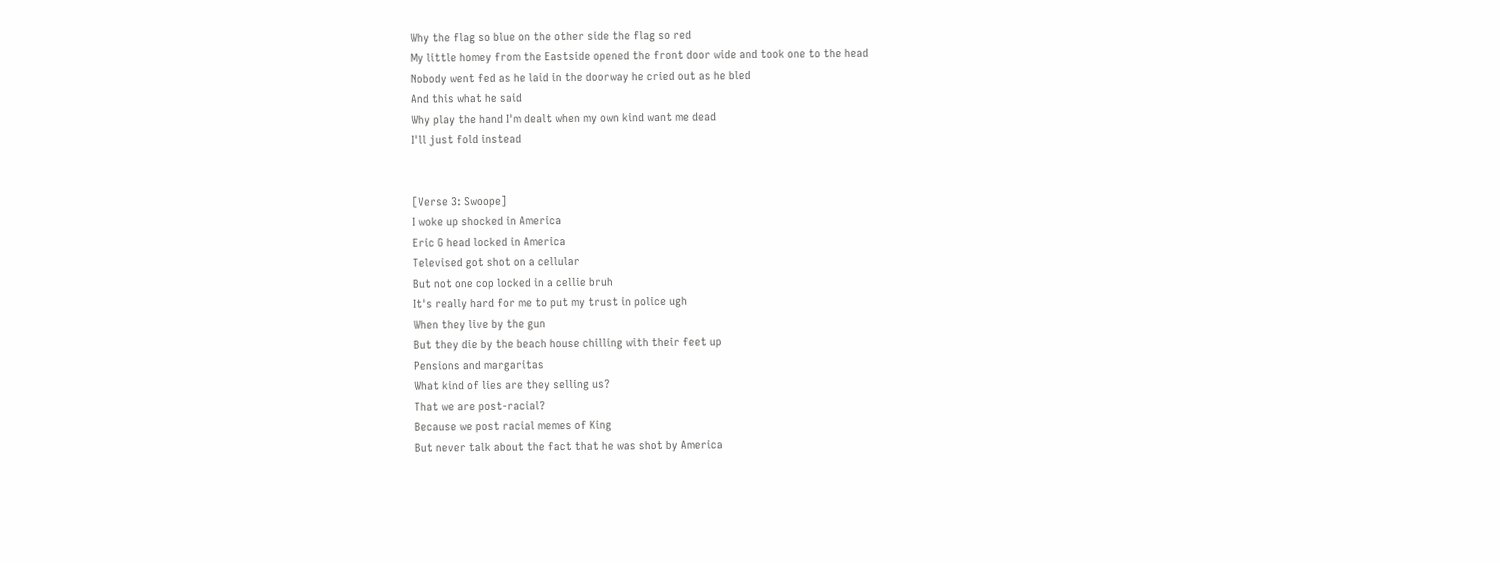Why the flag so blue on the other side the flag so red
My little homey from the Eastside opened the front door wide and took one to the head
Nobody went fed as he laid in the doorway he cried out as he bled
And this what he said
Why play the hand I'm dealt when my own kind want me dead
I'll just fold instead


[Verse 3: Swoope]
I woke up shocked in America
Eric G head locked in America
Televised got shot on a cellular
But not one cop locked in a cellie bruh
It's really hard for me to put my trust in police ugh
When they live by the gun
But they die by the beach house chilling with their feet up
Pensions and margaritas
What kind of lies are they selling us?
That we are post-racial?
Because we post racial memes of King
But never talk about the fact that he was shot by America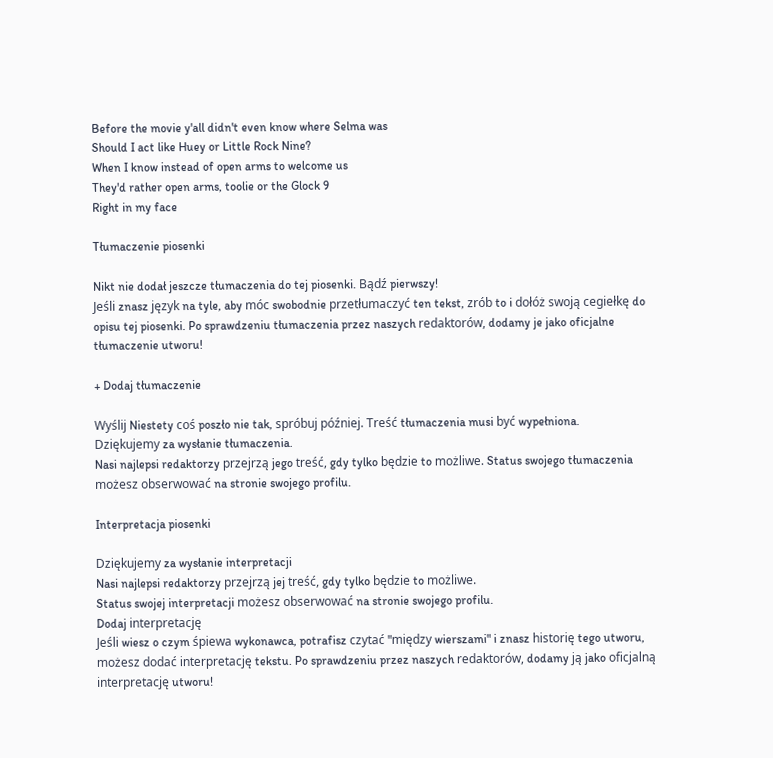Before the movie y'all didn't even know where Selma was
Should I act like Huey or Little Rock Nine?
When I know instead of open arms to welcome us
They'd rather open arms, toolie or the Glock 9
Right in my face

Tłumaczenie piosenki

Nikt nie dodał jeszcze tłumaczenia do tej piosenki. Bądź pierwszy!
Jeśli znasz język na tyle, aby móc swobodnie przetłumaczyć ten tekst, zrób to i dołóż swoją cegiełkę do opisu tej piosenki. Po sprawdzeniu tłumaczenia przez naszych redaktorów, dodamy je jako oficjalne tłumaczenie utworu!

+ Dodaj tłumaczenie

Wyślij Niestety coś poszło nie tak, spróbuj później. Treść tłumaczenia musi być wypełniona.
Dziękujemy za wysłanie tłumaczenia.
Nasi najlepsi redaktorzy przejrzą jego treść, gdy tylko będzie to możliwe. Status swojego tłumaczenia możesz obserwować na stronie swojego profilu.

Interpretacja piosenki

Dziękujemy za wysłanie interpretacji
Nasi najlepsi redaktorzy przejrzą jej treść, gdy tylko będzie to możliwe.
Status swojej interpretacji możesz obserwować na stronie swojego profilu.
Dodaj interpretację
Jeśli wiesz o czym śpiewa wykonawca, potrafisz czytać "między wierszami" i znasz historię tego utworu, możesz dodać interpretację tekstu. Po sprawdzeniu przez naszych redaktorów, dodamy ją jako oficjalną interpretację utworu!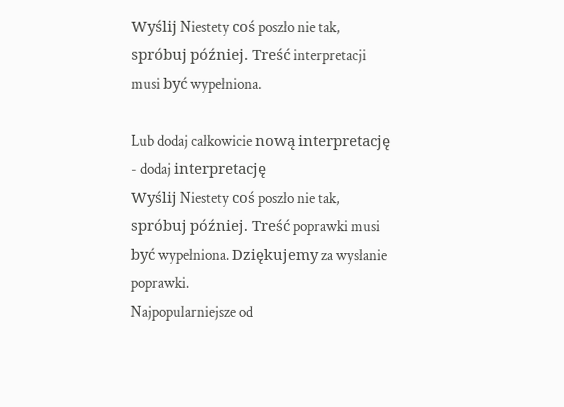Wyślij Niestety coś poszło nie tak, spróbuj później. Treść interpretacji musi być wypełniona.

Lub dodaj całkowicie nową interpretację - dodaj interpretację
Wyślij Niestety coś poszło nie tak, spróbuj później. Treść poprawki musi być wypełniona. Dziękujemy za wysłanie poprawki.
Najpopularniejsze od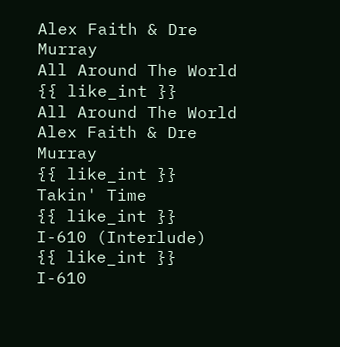Alex Faith & Dre Murray
All Around The World
{{ like_int }}
All Around The World
Alex Faith & Dre Murray
{{ like_int }}
Takin' Time
{{ like_int }}
I-610 (Interlude)
{{ like_int }}
I-610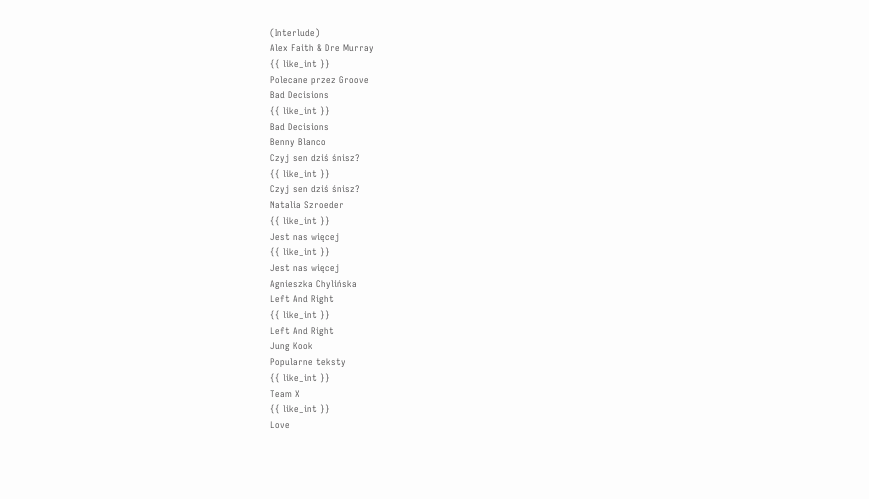(Interlude)
Alex Faith & Dre Murray
{{ like_int }}
Polecane przez Groove
Bad Decisions
{{ like_int }}
Bad Decisions
Benny Blanco
Czyj sen dziś śnisz?
{{ like_int }}
Czyj sen dziś śnisz?
Natalia Szroeder
{{ like_int }}
Jest nas więcej
{{ like_int }}
Jest nas więcej
Agnieszka Chylińska
Left And Right
{{ like_int }}
Left And Right
Jung Kook
Popularne teksty
{{ like_int }}
Team X
{{ like_int }}
Love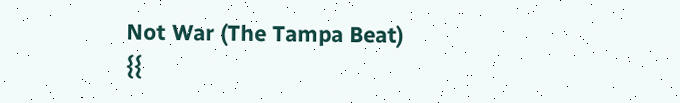Not War (The Tampa Beat)
{{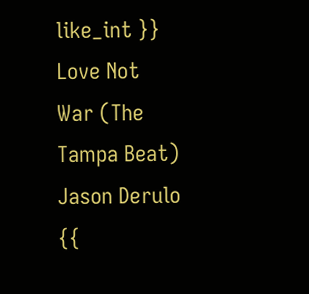like_int }}
Love Not War (The Tampa Beat)
Jason Derulo
{{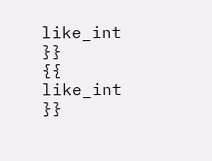like_int }}
{{ like_int }}